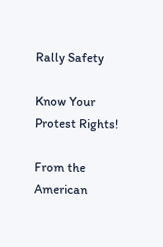Rally Safety

Know Your Protest Rights!

From the American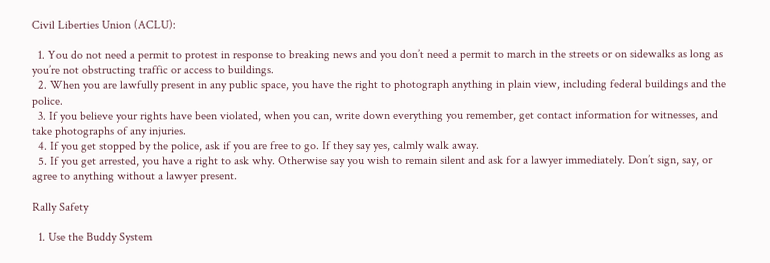Civil Liberties Union (ACLU):

  1. You do not need a permit to protest in response to breaking news and you don’t need a permit to march in the streets or on sidewalks as long as you’re not obstructing traffic or access to buildings.
  2. When you are lawfully present in any public space, you have the right to photograph anything in plain view, including federal buildings and the police.
  3. If you believe your rights have been violated, when you can, write down everything you remember, get contact information for witnesses, and take photographs of any injuries.
  4. If you get stopped by the police, ask if you are free to go. If they say yes, calmly walk away.
  5. If you get arrested, you have a right to ask why. Otherwise say you wish to remain silent and ask for a lawyer immediately. Don’t sign, say, or agree to anything without a lawyer present.

Rally Safety

  1. Use the Buddy System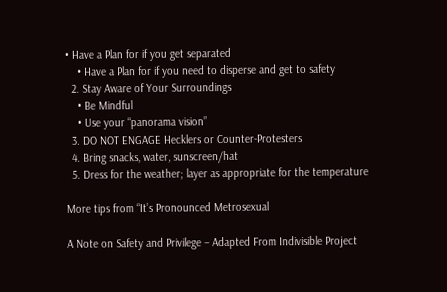• Have a Plan for if you get separated
    • Have a Plan for if you need to disperse and get to safety
  2. Stay Aware of Your Surroundings
    • Be Mindful
    • Use your “panorama vision”
  3. DO NOT ENGAGE Hecklers or Counter-Protesters
  4. Bring snacks, water, sunscreen/hat
  5. Dress for the weather; layer as appropriate for the temperature

More tips from “It’s Pronounced Metrosexual

A Note on Safety and Privilege – Adapted From Indivisible Project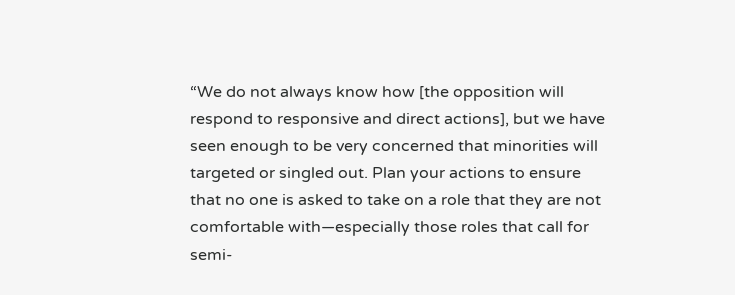“We do not always know how [the opposition will respond to responsive and direct actions], but we have seen enough to be very concerned that minorities will targeted or singled out. Plan your actions to ensure that no one is asked to take on a role that they are not comfortable with—especially those roles that call for semi-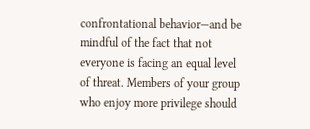confrontational behavior—and be mindful of the fact that not everyone is facing an equal level of threat. Members of your group who enjoy more privilege should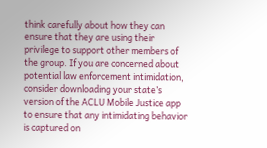think carefully about how they can ensure that they are using their privilege to support other members of the group. If you are concerned about potential law enforcement intimidation, consider downloading your state’s version of the ACLU Mobile Justice app to ensure that any intimidating behavior is captured on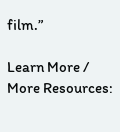film.”

Learn More / More Resources: